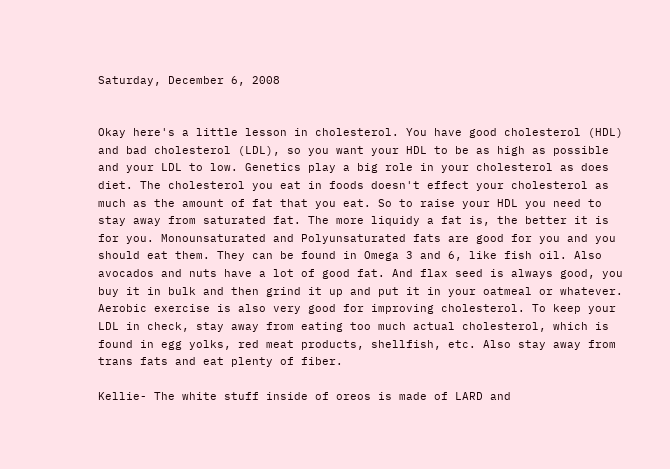Saturday, December 6, 2008


Okay here's a little lesson in cholesterol. You have good cholesterol (HDL) and bad cholesterol (LDL), so you want your HDL to be as high as possible and your LDL to low. Genetics play a big role in your cholesterol as does diet. The cholesterol you eat in foods doesn't effect your cholesterol as much as the amount of fat that you eat. So to raise your HDL you need to stay away from saturated fat. The more liquidy a fat is, the better it is for you. Monounsaturated and Polyunsaturated fats are good for you and you should eat them. They can be found in Omega 3 and 6, like fish oil. Also avocados and nuts have a lot of good fat. And flax seed is always good, you buy it in bulk and then grind it up and put it in your oatmeal or whatever. Aerobic exercise is also very good for improving cholesterol. To keep your LDL in check, stay away from eating too much actual cholesterol, which is found in egg yolks, red meat products, shellfish, etc. Also stay away from trans fats and eat plenty of fiber.

Kellie- The white stuff inside of oreos is made of LARD and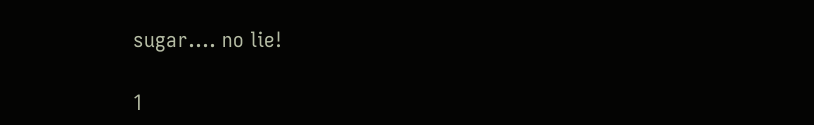sugar.... no lie!

1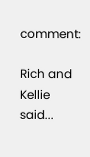comment:

Rich and Kellie said...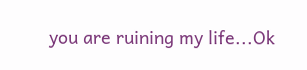you are ruining my life...Ok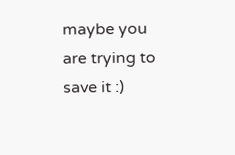maybe you are trying to save it :)